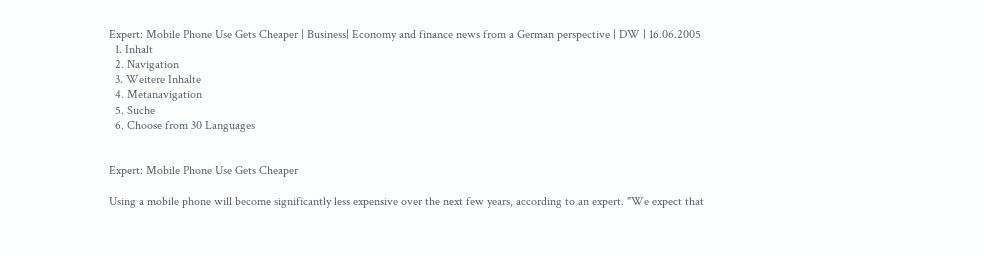Expert: Mobile Phone Use Gets Cheaper | Business| Economy and finance news from a German perspective | DW | 16.06.2005
  1. Inhalt
  2. Navigation
  3. Weitere Inhalte
  4. Metanavigation
  5. Suche
  6. Choose from 30 Languages


Expert: Mobile Phone Use Gets Cheaper

Using a mobile phone will become significantly less expensive over the next few years, according to an expert. "We expect that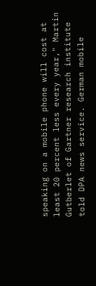speaking on a mobile phone will cost at least 20 percent less every year," Martin Gutberlet of Gartner research institute told DPA news service. German mobile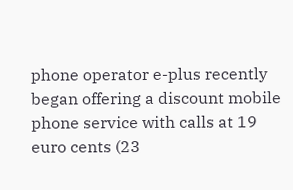phone operator e-plus recently began offering a discount mobile phone service with calls at 19 euro cents (23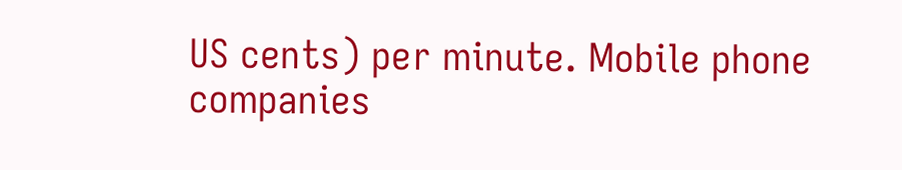US cents) per minute. Mobile phone companies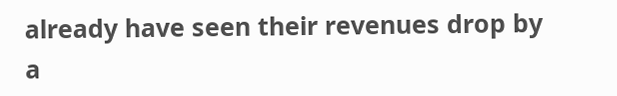already have seen their revenues drop by a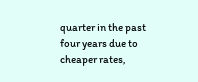quarter in the past four years due to cheaper rates,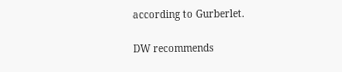according to Gurberlet.

DW recommends